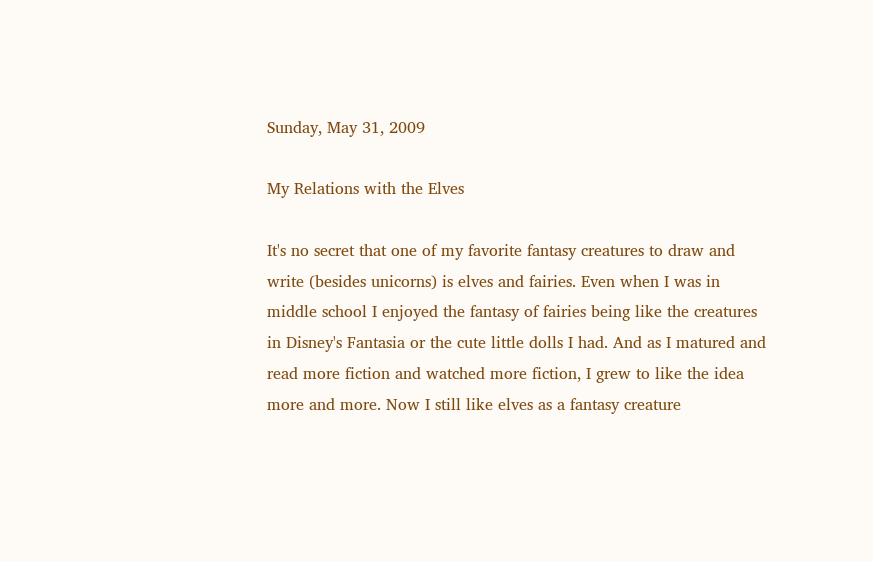Sunday, May 31, 2009

My Relations with the Elves

It's no secret that one of my favorite fantasy creatures to draw and write (besides unicorns) is elves and fairies. Even when I was in middle school I enjoyed the fantasy of fairies being like the creatures in Disney's Fantasia or the cute little dolls I had. And as I matured and read more fiction and watched more fiction, I grew to like the idea more and more. Now I still like elves as a fantasy creature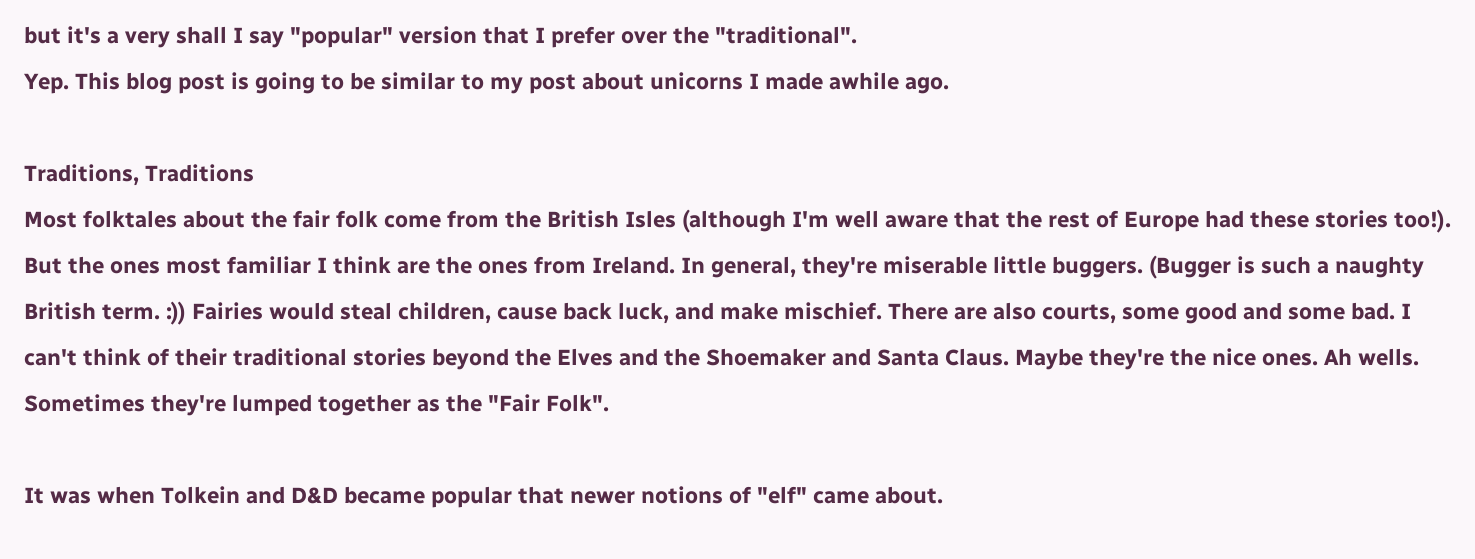but it's a very shall I say "popular" version that I prefer over the "traditional".
Yep. This blog post is going to be similar to my post about unicorns I made awhile ago.

Traditions, Traditions
Most folktales about the fair folk come from the British Isles (although I'm well aware that the rest of Europe had these stories too!). But the ones most familiar I think are the ones from Ireland. In general, they're miserable little buggers. (Bugger is such a naughty British term. :)) Fairies would steal children, cause back luck, and make mischief. There are also courts, some good and some bad. I can't think of their traditional stories beyond the Elves and the Shoemaker and Santa Claus. Maybe they're the nice ones. Ah wells. Sometimes they're lumped together as the "Fair Folk".

It was when Tolkein and D&D became popular that newer notions of "elf" came about.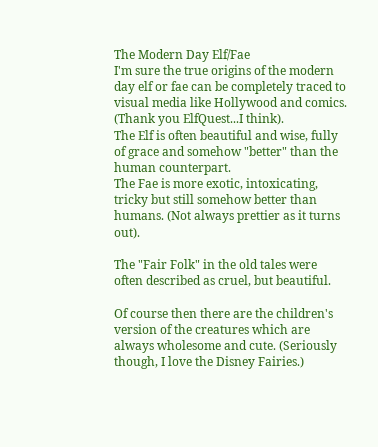The Modern Day Elf/Fae
I'm sure the true origins of the modern day elf or fae can be completely traced to visual media like Hollywood and comics. (Thank you ElfQuest...I think).
The Elf is often beautiful and wise, fully of grace and somehow "better" than the human counterpart.
The Fae is more exotic, intoxicating, tricky but still somehow better than humans. (Not always prettier as it turns out).

The "Fair Folk" in the old tales were often described as cruel, but beautiful.

Of course then there are the children's version of the creatures which are always wholesome and cute. (Seriously though, I love the Disney Fairies.)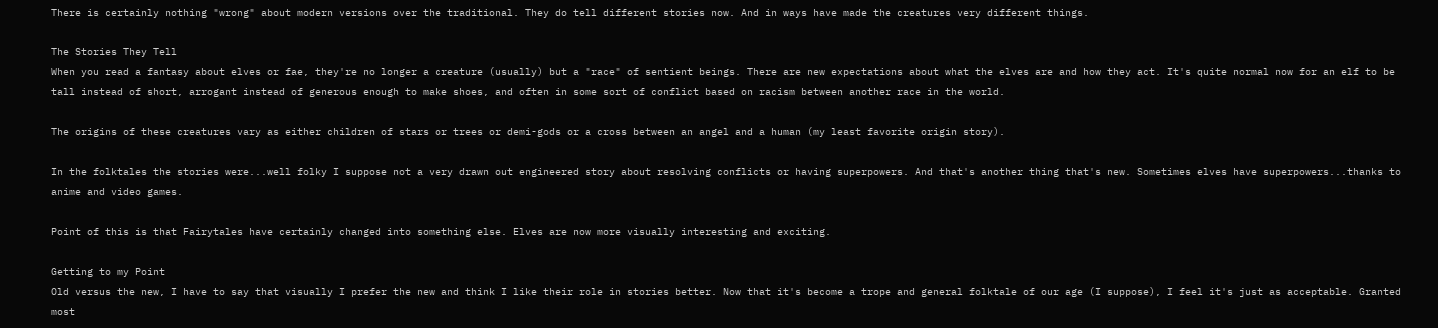There is certainly nothing "wrong" about modern versions over the traditional. They do tell different stories now. And in ways have made the creatures very different things.

The Stories They Tell
When you read a fantasy about elves or fae, they're no longer a creature (usually) but a "race" of sentient beings. There are new expectations about what the elves are and how they act. It's quite normal now for an elf to be tall instead of short, arrogant instead of generous enough to make shoes, and often in some sort of conflict based on racism between another race in the world.

The origins of these creatures vary as either children of stars or trees or demi-gods or a cross between an angel and a human (my least favorite origin story).

In the folktales the stories were...well folky I suppose not a very drawn out engineered story about resolving conflicts or having superpowers. And that's another thing that's new. Sometimes elves have superpowers...thanks to anime and video games.

Point of this is that Fairytales have certainly changed into something else. Elves are now more visually interesting and exciting.

Getting to my Point
Old versus the new, I have to say that visually I prefer the new and think I like their role in stories better. Now that it's become a trope and general folktale of our age (I suppose), I feel it's just as acceptable. Granted most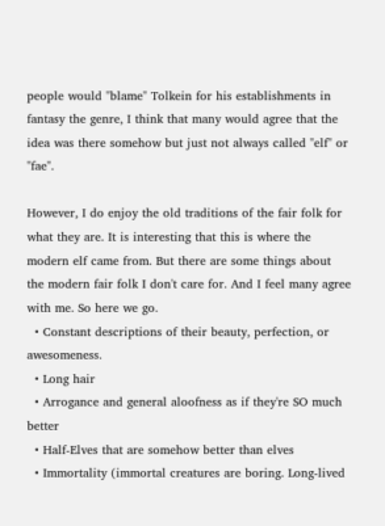people would "blame" Tolkein for his establishments in fantasy the genre, I think that many would agree that the idea was there somehow but just not always called "elf" or "fae".

However, I do enjoy the old traditions of the fair folk for what they are. It is interesting that this is where the modern elf came from. But there are some things about the modern fair folk I don't care for. And I feel many agree with me. So here we go.
  • Constant descriptions of their beauty, perfection, or awesomeness.
  • Long hair
  • Arrogance and general aloofness as if they're SO much better
  • Half-Elves that are somehow better than elves
  • Immortality (immortal creatures are boring. Long-lived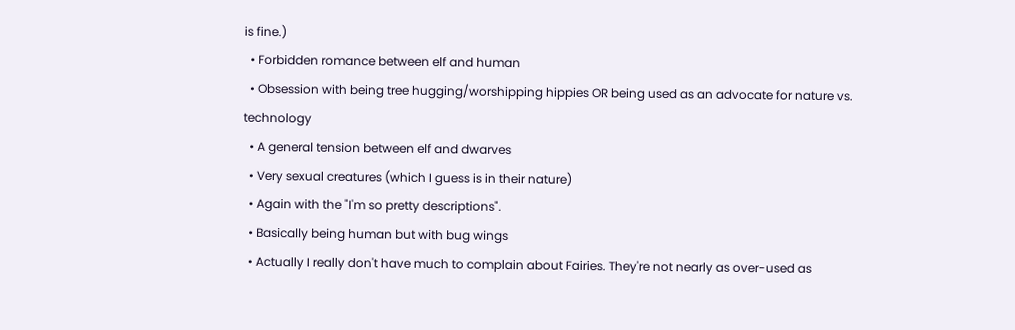is fine.)
  • Forbidden romance between elf and human
  • Obsession with being tree hugging/worshipping hippies OR being used as an advocate for nature vs. technology
  • A general tension between elf and dwarves
  • Very sexual creatures (which I guess is in their nature)
  • Again with the "I'm so pretty descriptions".
  • Basically being human but with bug wings
  • Actually I really don't have much to complain about Fairies. They're not nearly as over-used as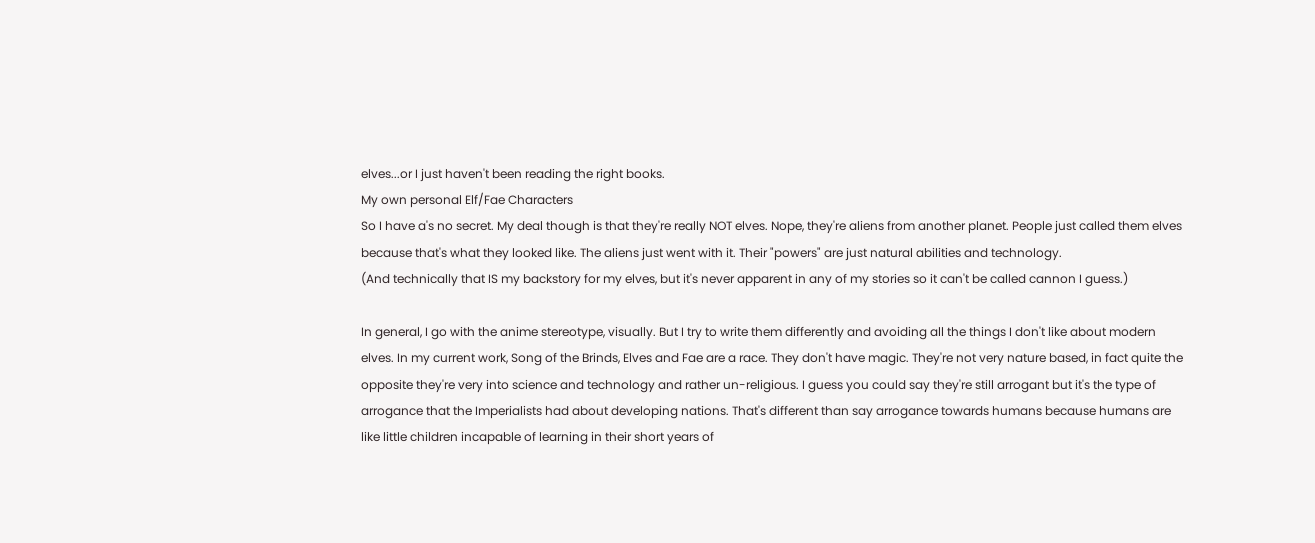elves...or I just haven't been reading the right books.
My own personal Elf/Fae Characters
So I have a's no secret. My deal though is that they're really NOT elves. Nope, they're aliens from another planet. People just called them elves because that's what they looked like. The aliens just went with it. Their "powers" are just natural abilities and technology.
(And technically that IS my backstory for my elves, but it's never apparent in any of my stories so it can't be called cannon I guess.)

In general, I go with the anime stereotype, visually. But I try to write them differently and avoiding all the things I don't like about modern elves. In my current work, Song of the Brinds, Elves and Fae are a race. They don't have magic. They're not very nature based, in fact quite the opposite they're very into science and technology and rather un-religious. I guess you could say they're still arrogant but it's the type of arrogance that the Imperialists had about developing nations. That's different than say arrogance towards humans because humans are like little children incapable of learning in their short years of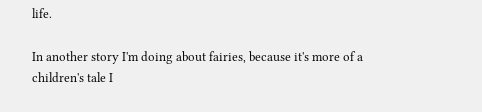life.

In another story I'm doing about fairies, because it's more of a children's tale I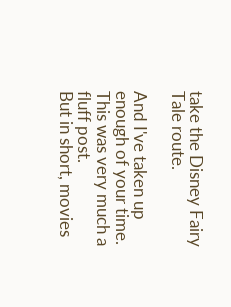take the Disney Fairy Tale route.

And I've taken up enough of your time. This was very much a fluff post.
But in short, movies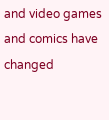and video games and comics have changed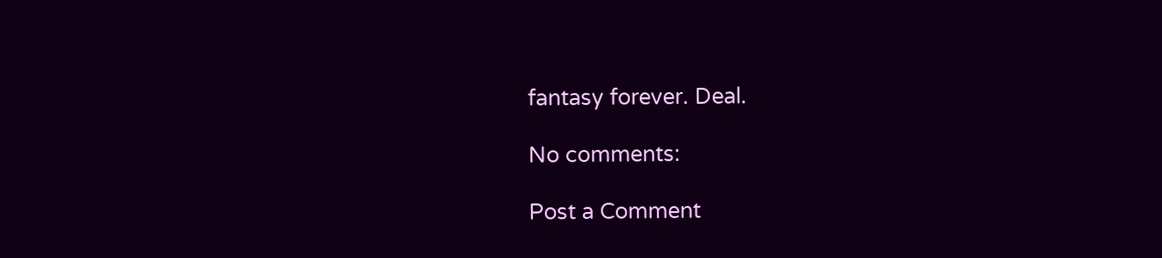fantasy forever. Deal.

No comments:

Post a Comment